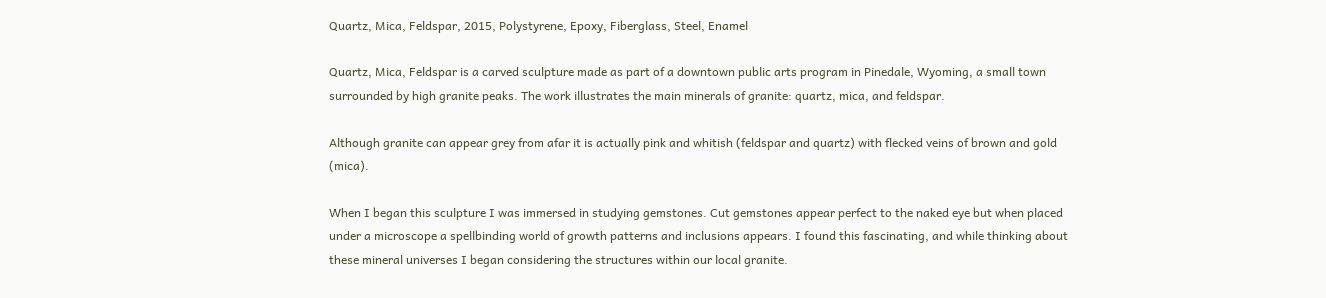Quartz, Mica, Feldspar, 2015, Polystyrene, Epoxy, Fiberglass, Steel, Enamel

Quartz, Mica, Feldspar is a carved sculpture made as part of a downtown public arts program in Pinedale, Wyoming, a small town surrounded by high granite peaks. The work illustrates the main minerals of granite: quartz, mica, and feldspar.

Although granite can appear grey from afar it is actually pink and whitish (feldspar and quartz) with flecked veins of brown and gold (mica).

When I began this sculpture I was immersed in studying gemstones. Cut gemstones appear perfect to the naked eye but when placed under a microscope a spellbinding world of growth patterns and inclusions appears. I found this fascinating, and while thinking about these mineral universes I began considering the structures within our local granite.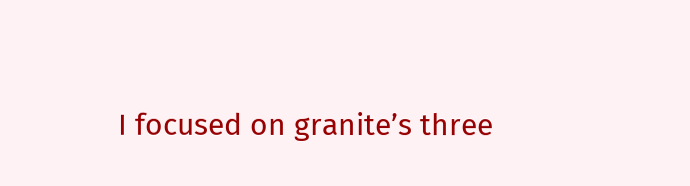I focused on granite’s three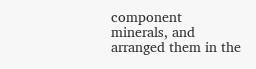component minerals, and arranged them in the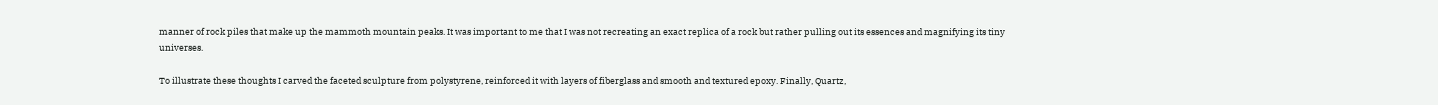manner of rock piles that make up the mammoth mountain peaks. It was important to me that I was not recreating an exact replica of a rock but rather pulling out its essences and magnifying its tiny universes.

To illustrate these thoughts I carved the faceted sculpture from polystyrene, reinforced it with layers of fiberglass and smooth and textured epoxy. Finally, Quartz,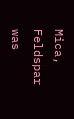Mica, Feldspar was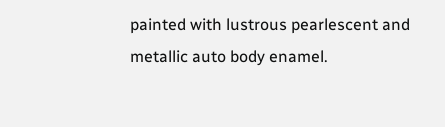painted with lustrous pearlescent and metallic auto body enamel.